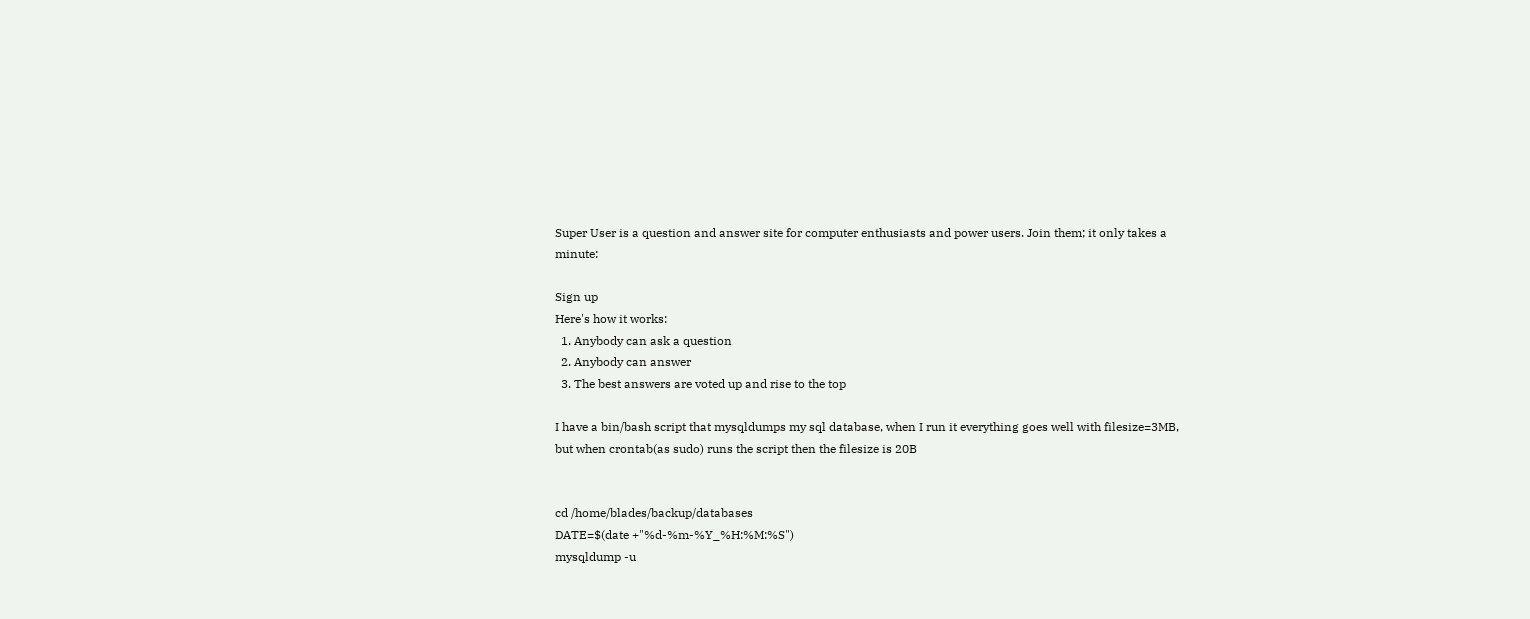Super User is a question and answer site for computer enthusiasts and power users. Join them; it only takes a minute:

Sign up
Here's how it works:
  1. Anybody can ask a question
  2. Anybody can answer
  3. The best answers are voted up and rise to the top

I have a bin/bash script that mysqldumps my sql database, when I run it everything goes well with filesize=3MB, but when crontab(as sudo) runs the script then the filesize is 20B


cd /home/blades/backup/databases
DATE=$(date +"%d-%m-%Y_%H:%M:%S")
mysqldump -u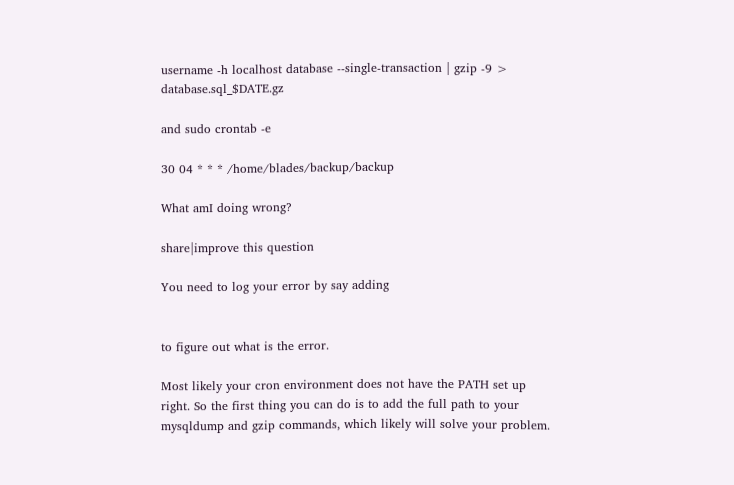username -h localhost database --single-transaction | gzip -9 > database.sql_$DATE.gz

and sudo crontab -e

30 04 * * * /home/blades/backup/backup

What amI doing wrong?

share|improve this question

You need to log your error by say adding


to figure out what is the error.

Most likely your cron environment does not have the PATH set up right. So the first thing you can do is to add the full path to your mysqldump and gzip commands, which likely will solve your problem.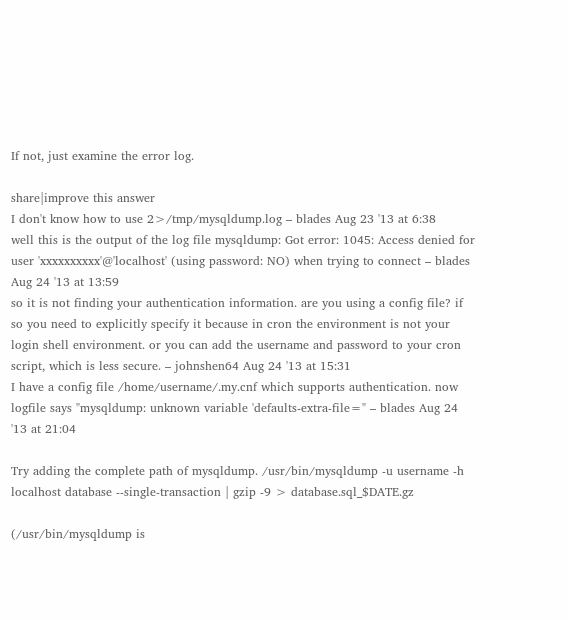If not, just examine the error log.

share|improve this answer
I don't know how to use 2>/tmp/mysqldump.log – blades Aug 23 '13 at 6:38
well this is the output of the log file mysqldump: Got error: 1045: Access denied for user 'xxxxxxxxxx'@'localhost' (using password: NO) when trying to connect – blades Aug 24 '13 at 13:59
so it is not finding your authentication information. are you using a config file? if so you need to explicitly specify it because in cron the environment is not your login shell environment. or you can add the username and password to your cron script, which is less secure. – johnshen64 Aug 24 '13 at 15:31
I have a config file /home/username/.my.cnf which supports authentication. now logfile says "mysqldump: unknown variable 'defaults-extra-file=" – blades Aug 24 '13 at 21:04

Try adding the complete path of mysqldump. /usr/bin/mysqldump -u username -h localhost database --single-transaction | gzip -9 > database.sql_$DATE.gz

(/usr/bin/mysqldump is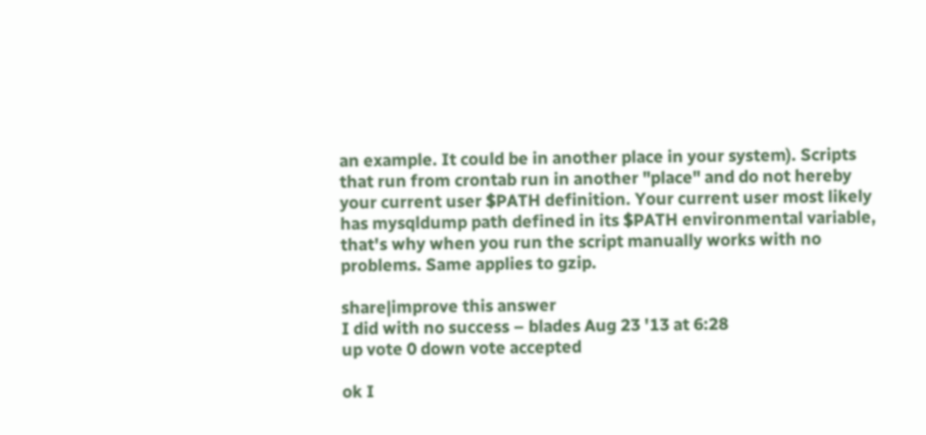an example. It could be in another place in your system). Scripts that run from crontab run in another "place" and do not hereby your current user $PATH definition. Your current user most likely has mysqldump path defined in its $PATH environmental variable, that's why when you run the script manually works with no problems. Same applies to gzip.

share|improve this answer
I did with no success – blades Aug 23 '13 at 6:28
up vote 0 down vote accepted

ok I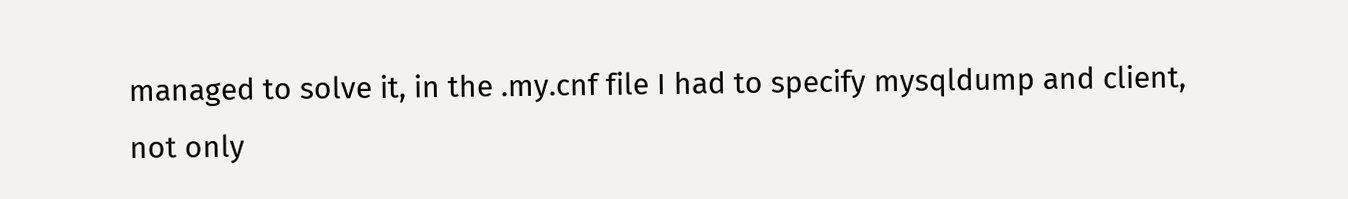managed to solve it, in the .my.cnf file I had to specify mysqldump and client, not only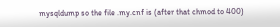mysqldump so the file .my.cnf is (after that chmod to 400)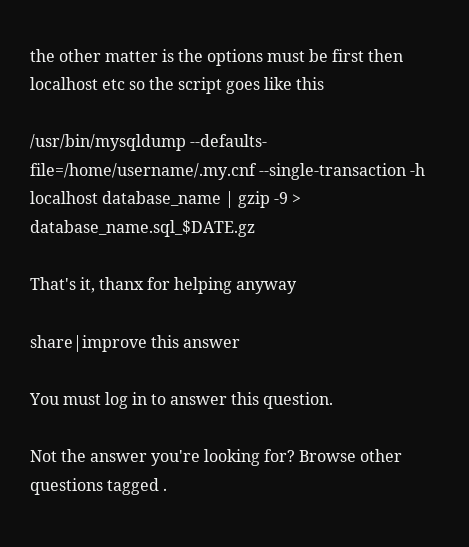the other matter is the options must be first then localhost etc so the script goes like this

/usr/bin/mysqldump --defaults-file=/home/username/.my.cnf --single-transaction -h localhost database_name | gzip -9 > database_name.sql_$DATE.gz

That's it, thanx for helping anyway

share|improve this answer

You must log in to answer this question.

Not the answer you're looking for? Browse other questions tagged .